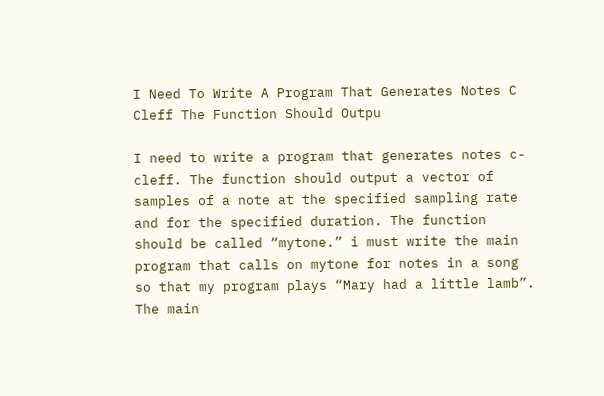I Need To Write A Program That Generates Notes C Cleff The Function Should Outpu

I need to write a program that generates notes c-cleff. The function should output a vector of samples of a note at the specified sampling rate and for the specified duration. The function should be called “mytone.” i must write the main program that calls on mytone for notes in a song so that my program plays “Mary had a little lamb”. The main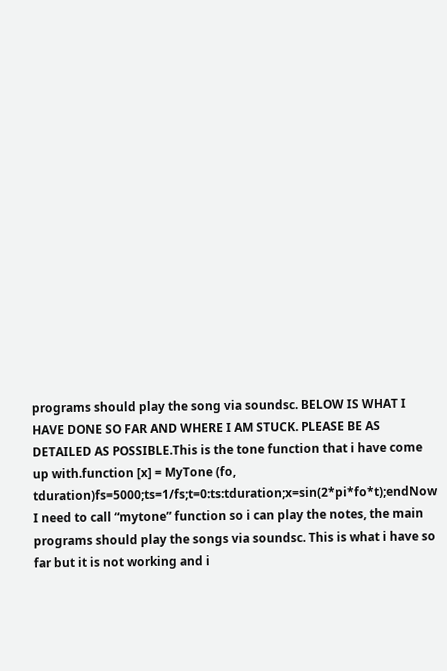programs should play the song via soundsc. BELOW IS WHAT I HAVE DONE SO FAR AND WHERE I AM STUCK. PLEASE BE AS DETAILED AS POSSIBLE.This is the tone function that i have come up with.function [x] = MyTone (fo, tduration)fs=5000;ts=1/fs;t=0:ts:tduration;x=sin(2*pi*fo*t);endNow I need to call “mytone” function so i can play the notes, the main programs should play the songs via soundsc. This is what i have so far but it is not working and i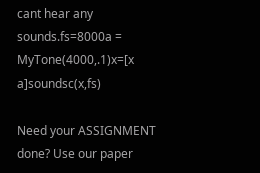cant hear any sounds.fs=8000a = MyTone(4000,.1)x=[x a]soundsc(x,fs)

Need your ASSIGNMENT done? Use our paper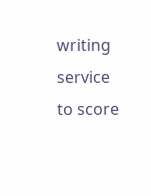writing service to score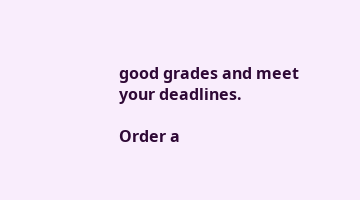good grades and meet your deadlines.

Order a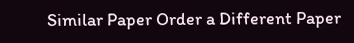Similar Paper Order a Different Paper